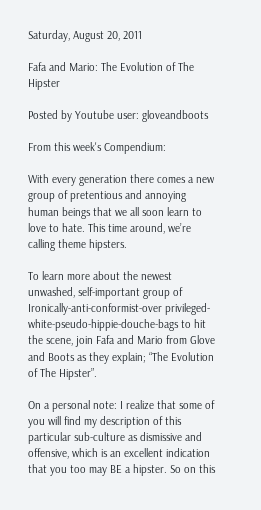Saturday, August 20, 2011

Fafa and Mario: The Evolution of The Hipster

Posted by Youtube user: gloveandboots

From this week's Compendium:

With every generation there comes a new group of pretentious and annoying human beings that we all soon learn to love to hate. This time around, we’re calling theme hipsters.

To learn more about the newest unwashed, self-important group of Ironically-anti-conformist-over privileged-white-pseudo-hippie-douche-bags to hit the scene, join Fafa and Mario from Glove and Boots as they explain; “The Evolution of The Hipster”.

On a personal note: I realize that some of you will find my description of this particular sub-culture as dismissive and offensive, which is an excellent indication that you too may BE a hipster. So on this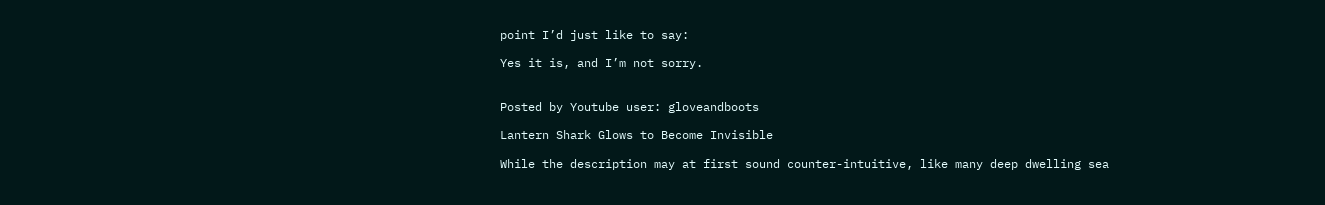point I’d just like to say:

Yes it is, and I’m not sorry.


Posted by Youtube user: gloveandboots

Lantern Shark Glows to Become Invisible

While the description may at first sound counter-intuitive, like many deep dwelling sea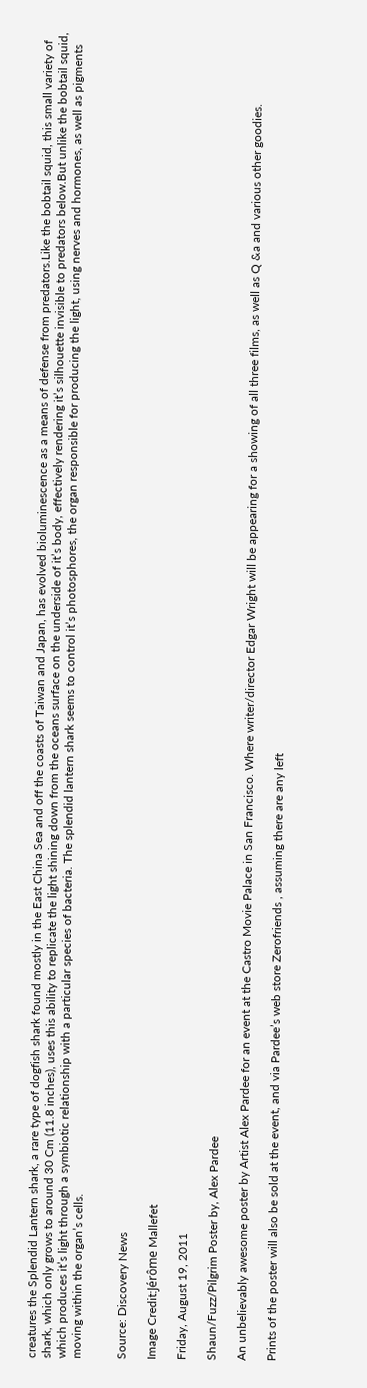creatures the Splendid Lantern shark, a rare type of dogfish shark found mostly in the East China Sea and off the coasts of Taiwan and Japan, has evolved bioluminescence as a means of defense from predators.Like the bobtail squid, this small variety of shark, which only grows to around 30 Cm (11.8 inches), uses this ability to replicate the light shining down from the oceans surface on the underside of it’s body, effectively rendering it’s silhouette invisible to predators below.But unlike the bobtail squid, which produces it’s light through a symbiotic relationship with a particular species of bacteria. The splendid lantern shark seems to control it’s photosphores, the organ responsible for producing the light, using nerves and hormones, as well as pigments moving within the organ’s cells.


Source: Discovery News

Image Credit:Jérôme Mallefet

Friday, August 19, 2011

Shaun/Fuzz/Pilgrim Poster by, Alex Pardee

An unbelievably awesome poster by Artist Alex Pardee for an event at the Castro Movie Palace in San Francisco. Where writer/director Edgar Wright will be appearing for a showing of all three films, as well as Q &a and various other goodies.

Prints of the poster will also be sold at the event, and via Pardee’s web store Zerofriends , assuming there are any left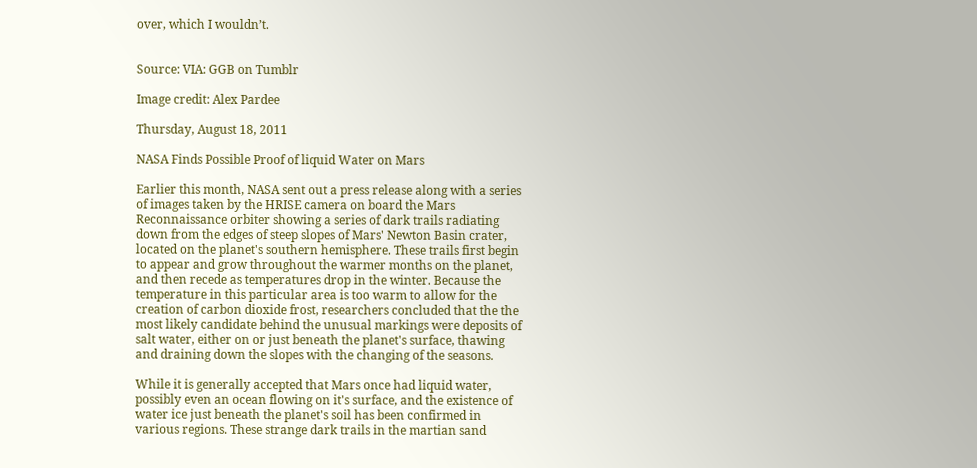over, which I wouldn’t.


Source: VIA: GGB on Tumblr

Image credit: Alex Pardee

Thursday, August 18, 2011

NASA Finds Possible Proof of liquid Water on Mars

Earlier this month, NASA sent out a press release along with a series of images taken by the HRISE camera on board the Mars Reconnaissance orbiter showing a series of dark trails radiating down from the edges of steep slopes of Mars' Newton Basin crater, located on the planet's southern hemisphere. These trails first begin to appear and grow throughout the warmer months on the planet, and then recede as temperatures drop in the winter. Because the temperature in this particular area is too warm to allow for the creation of carbon dioxide frost, researchers concluded that the the most likely candidate behind the unusual markings were deposits of salt water, either on or just beneath the planet's surface, thawing and draining down the slopes with the changing of the seasons.

While it is generally accepted that Mars once had liquid water, possibly even an ocean flowing on it's surface, and the existence of water ice just beneath the planet's soil has been confirmed in various regions. These strange dark trails in the martian sand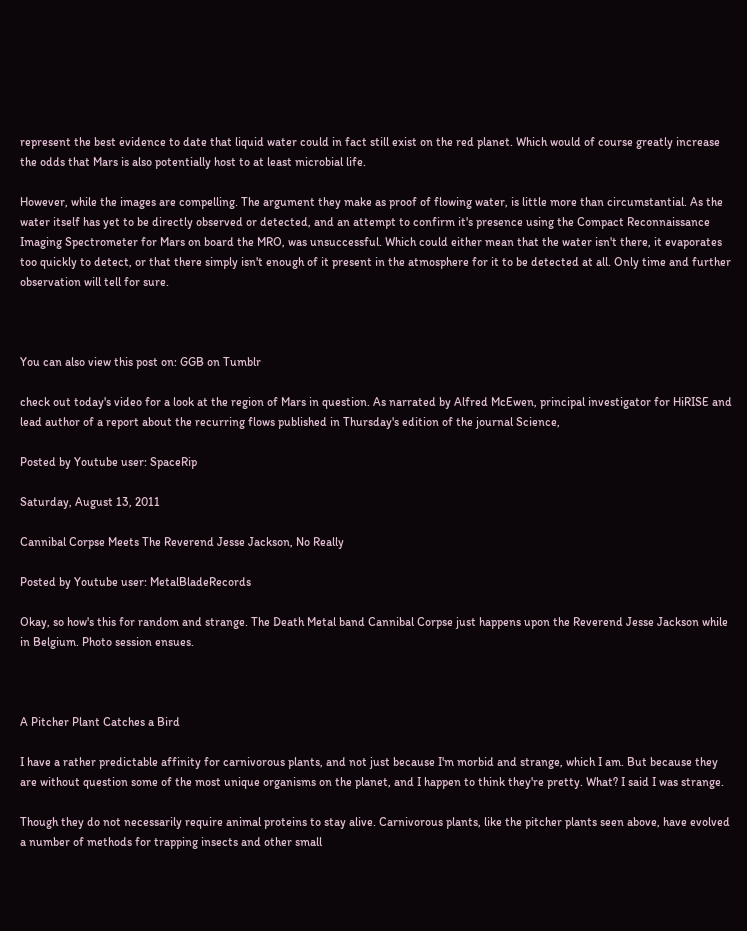represent the best evidence to date that liquid water could in fact still exist on the red planet. Which would of course greatly increase the odds that Mars is also potentially host to at least microbial life.

However, while the images are compelling. The argument they make as proof of flowing water, is little more than circumstantial. As the water itself has yet to be directly observed or detected, and an attempt to confirm it's presence using the Compact Reconnaissance Imaging Spectrometer for Mars on board the MRO, was unsuccessful. Which could either mean that the water isn't there, it evaporates too quickly to detect, or that there simply isn't enough of it present in the atmosphere for it to be detected at all. Only time and further observation will tell for sure.



You can also view this post on: GGB on Tumblr

check out today's video for a look at the region of Mars in question. As narrated by Alfred McEwen, principal investigator for HiRISE and lead author of a report about the recurring flows published in Thursday's edition of the journal Science,

Posted by Youtube user: SpaceRip

Saturday, August 13, 2011

Cannibal Corpse Meets The Reverend Jesse Jackson, No Really

Posted by Youtube user: MetalBladeRecords

Okay, so how's this for random and strange. The Death Metal band Cannibal Corpse just happens upon the Reverend Jesse Jackson while in Belgium. Photo session ensues.



A Pitcher Plant Catches a Bird

I have a rather predictable affinity for carnivorous plants, and not just because I'm morbid and strange, which I am. But because they are without question some of the most unique organisms on the planet, and I happen to think they're pretty. What? I said I was strange.

Though they do not necessarily require animal proteins to stay alive. Carnivorous plants, like the pitcher plants seen above, have evolved a number of methods for trapping insects and other small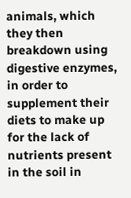animals, which they then breakdown using digestive enzymes, in order to supplement their diets to make up for the lack of nutrients present in the soil in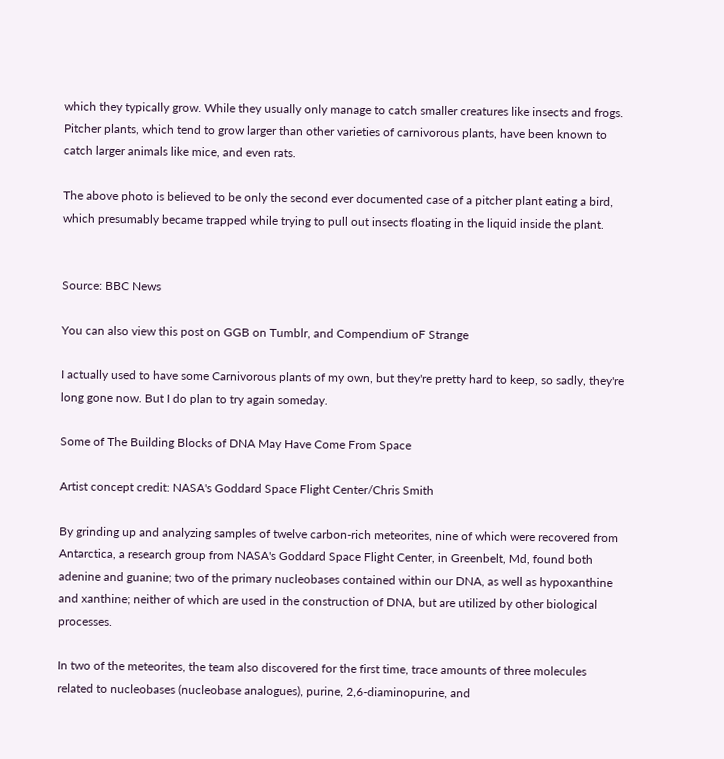which they typically grow. While they usually only manage to catch smaller creatures like insects and frogs. Pitcher plants, which tend to grow larger than other varieties of carnivorous plants, have been known to catch larger animals like mice, and even rats.

The above photo is believed to be only the second ever documented case of a pitcher plant eating a bird, which presumably became trapped while trying to pull out insects floating in the liquid inside the plant.


Source: BBC News

You can also view this post on GGB on Tumblr, and Compendium oF Strange

I actually used to have some Carnivorous plants of my own, but they're pretty hard to keep, so sadly, they're long gone now. But I do plan to try again someday.

Some of The Building Blocks of DNA May Have Come From Space

Artist concept credit: NASA's Goddard Space Flight Center/Chris Smith

By grinding up and analyzing samples of twelve carbon-rich meteorites, nine of which were recovered from Antarctica, a research group from NASA's Goddard Space Flight Center, in Greenbelt, Md, found both adenine and guanine; two of the primary nucleobases contained within our DNA, as well as hypoxanthine and xanthine; neither of which are used in the construction of DNA, but are utilized by other biological processes.

In two of the meteorites, the team also discovered for the first time, trace amounts of three molecules related to nucleobases (nucleobase analogues), purine, 2,6-diaminopurine, and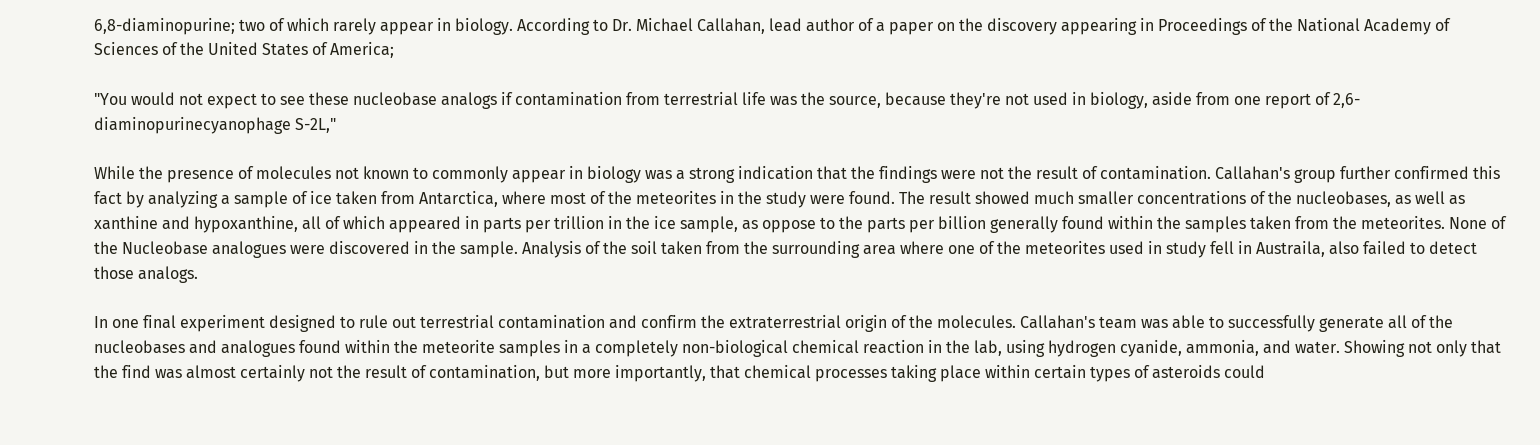6,8-diaminopurine; two of which rarely appear in biology. According to Dr. Michael Callahan, lead author of a paper on the discovery appearing in Proceedings of the National Academy of Sciences of the United States of America;

"You would not expect to see these nucleobase analogs if contamination from terrestrial life was the source, because they're not used in biology, aside from one report of 2,6-diaminopurinecyanophage S-2L,"

While the presence of molecules not known to commonly appear in biology was a strong indication that the findings were not the result of contamination. Callahan's group further confirmed this fact by analyzing a sample of ice taken from Antarctica, where most of the meteorites in the study were found. The result showed much smaller concentrations of the nucleobases, as well as xanthine and hypoxanthine, all of which appeared in parts per trillion in the ice sample, as oppose to the parts per billion generally found within the samples taken from the meteorites. None of the Nucleobase analogues were discovered in the sample. Analysis of the soil taken from the surrounding area where one of the meteorites used in study fell in Austraila, also failed to detect those analogs.

In one final experiment designed to rule out terrestrial contamination and confirm the extraterrestrial origin of the molecules. Callahan's team was able to successfully generate all of the nucleobases and analogues found within the meteorite samples in a completely non-biological chemical reaction in the lab, using hydrogen cyanide, ammonia, and water. Showing not only that the find was almost certainly not the result of contamination, but more importantly, that chemical processes taking place within certain types of asteroids could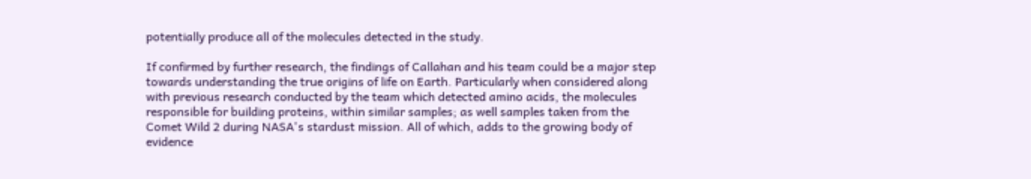potentially produce all of the molecules detected in the study.

If confirmed by further research, the findings of Callahan and his team could be a major step towards understanding the true origins of life on Earth. Particularly when considered along with previous research conducted by the team which detected amino acids, the molecules responsible for building proteins, within similar samples; as well samples taken from the Comet Wild 2 during NASA's stardust mission. All of which, adds to the growing body of evidence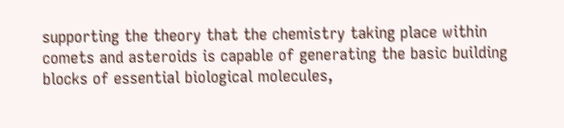supporting the theory that the chemistry taking place within comets and asteroids is capable of generating the basic building blocks of essential biological molecules,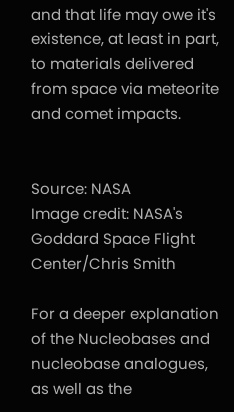and that life may owe it's existence, at least in part, to materials delivered from space via meteorite and comet impacts.


Source: NASA
Image credit: NASA's Goddard Space Flight Center/Chris Smith

For a deeper explanation of the Nucleobases and nucleobase analogues, as well as the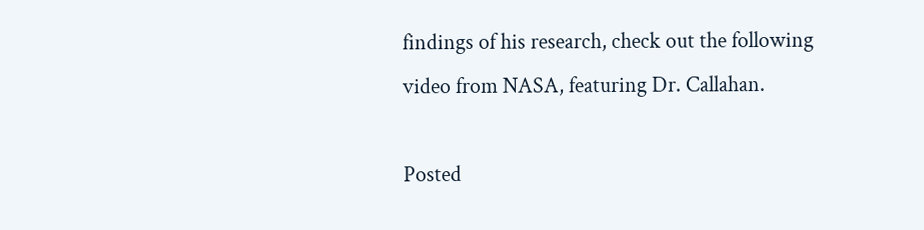findings of his research, check out the following video from NASA, featuring Dr. Callahan.

Posted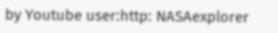by Youtube user:http: NASAexplorer